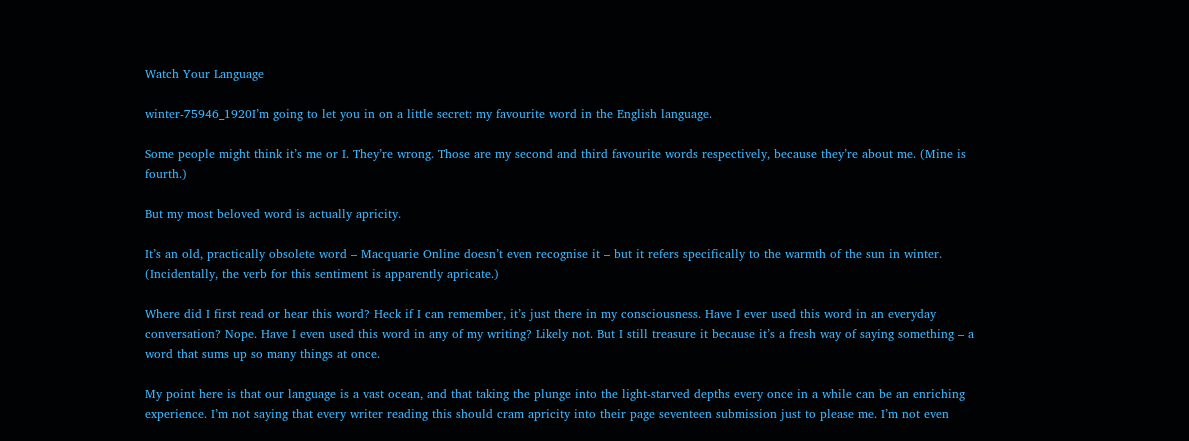Watch Your Language

winter-75946_1920I’m going to let you in on a little secret: my favourite word in the English language.

Some people might think it’s me or I. They’re wrong. Those are my second and third favourite words respectively, because they’re about me. (Mine is fourth.)

But my most beloved word is actually apricity.

It’s an old, practically obsolete word – Macquarie Online doesn’t even recognise it – but it refers specifically to the warmth of the sun in winter. (Incidentally, the verb for this sentiment is apparently apricate.)

Where did I first read or hear this word? Heck if I can remember, it’s just there in my consciousness. Have I ever used this word in an everyday conversation? Nope. Have I even used this word in any of my writing? Likely not. But I still treasure it because it’s a fresh way of saying something – a word that sums up so many things at once.

My point here is that our language is a vast ocean, and that taking the plunge into the light-starved depths every once in a while can be an enriching experience. I’m not saying that every writer reading this should cram apricity into their page seventeen submission just to please me. I’m not even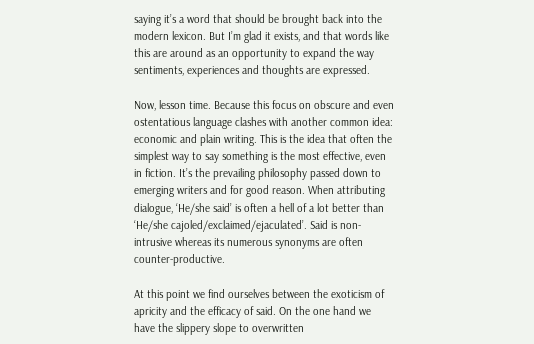saying it’s a word that should be brought back into the modern lexicon. But I’m glad it exists, and that words like this are around as an opportunity to expand the way sentiments, experiences and thoughts are expressed.

Now, lesson time. Because this focus on obscure and even ostentatious language clashes with another common idea: economic and plain writing. This is the idea that often the simplest way to say something is the most effective, even in fiction. It’s the prevailing philosophy passed down to emerging writers and for good reason. When attributing dialogue, ‘He/she said’ is often a hell of a lot better than ‘He/she cajoled/exclaimed/ejaculated’. Said is non-intrusive whereas its numerous synonyms are often counter-productive.

At this point we find ourselves between the exoticism of apricity and the efficacy of said. On the one hand we have the slippery slope to overwritten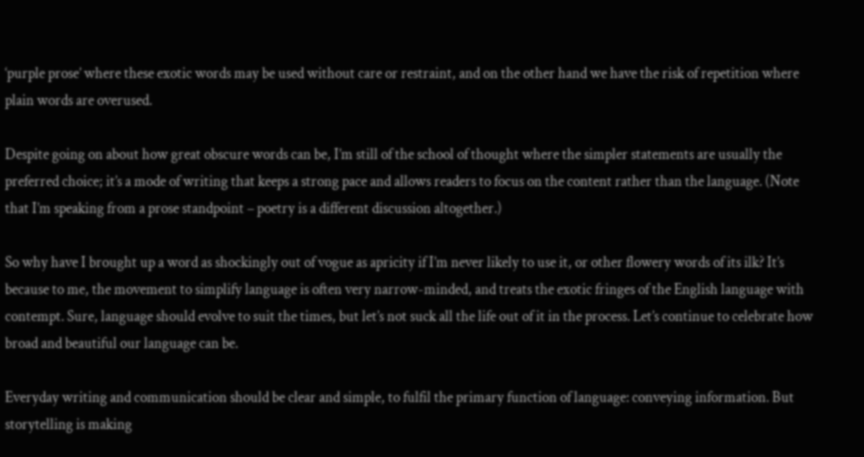‘purple prose’ where these exotic words may be used without care or restraint, and on the other hand we have the risk of repetition where plain words are overused.

Despite going on about how great obscure words can be, I’m still of the school of thought where the simpler statements are usually the preferred choice; it’s a mode of writing that keeps a strong pace and allows readers to focus on the content rather than the language. (Note that I’m speaking from a prose standpoint – poetry is a different discussion altogether.)

So why have I brought up a word as shockingly out of vogue as apricity if I’m never likely to use it, or other flowery words of its ilk? It’s because to me, the movement to simplify language is often very narrow-minded, and treats the exotic fringes of the English language with contempt. Sure, language should evolve to suit the times, but let’s not suck all the life out of it in the process. Let’s continue to celebrate how broad and beautiful our language can be.

Everyday writing and communication should be clear and simple, to fulfil the primary function of language: conveying information. But storytelling is making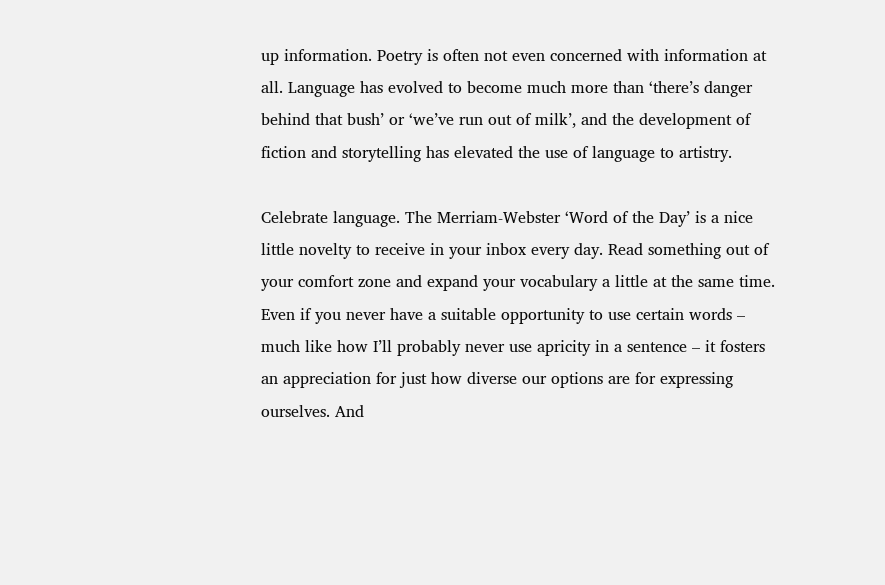up information. Poetry is often not even concerned with information at all. Language has evolved to become much more than ‘there’s danger behind that bush’ or ‘we’ve run out of milk’, and the development of fiction and storytelling has elevated the use of language to artistry.

Celebrate language. The Merriam-Webster ‘Word of the Day’ is a nice little novelty to receive in your inbox every day. Read something out of your comfort zone and expand your vocabulary a little at the same time. Even if you never have a suitable opportunity to use certain words – much like how I’ll probably never use apricity in a sentence – it fosters an appreciation for just how diverse our options are for expressing ourselves. And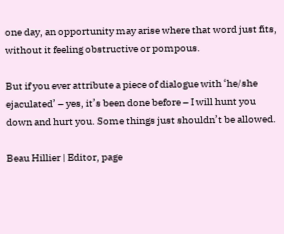one day, an opportunity may arise where that word just fits, without it feeling obstructive or pompous.

But if you ever attribute a piece of dialogue with ‘he/she ejaculated’ – yes, it’s been done before – I will hunt you down and hurt you. Some things just shouldn’t be allowed.

Beau Hillier | Editor, page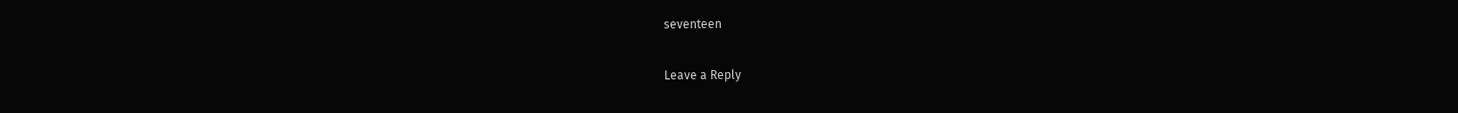seventeen

Leave a Reply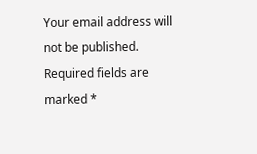Your email address will not be published. Required fields are marked *